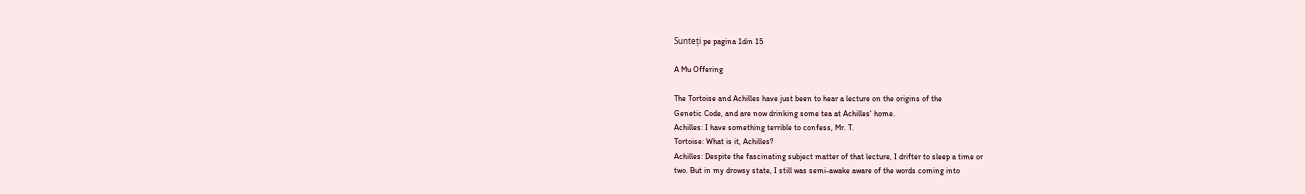Sunteți pe pagina 1din 15

A Mu Offering

The Tortoise and Achilles have just been to hear a lecture on the origins of the
Genetic Code, and are now drinking some tea at Achilles' home.
Achilles: I have something terrible to confess, Mr. T.
Tortoise: What is it, Achilles?
Achilles: Despite the fascinating subject matter of that lecture, I drifter to sleep a time or
two. But in my drowsy state, I still was semi-awake aware of the words coming into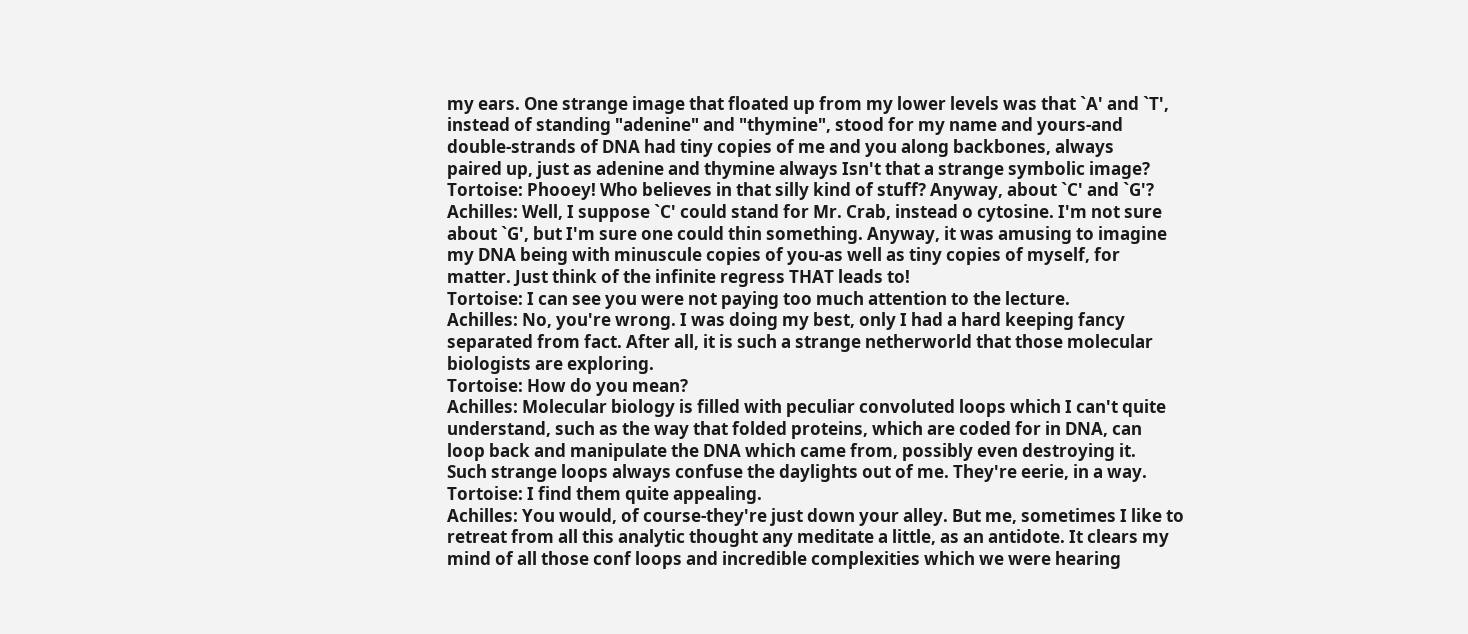my ears. One strange image that floated up from my lower levels was that `A' and `T',
instead of standing "adenine" and "thymine", stood for my name and yours-and
double-strands of DNA had tiny copies of me and you along backbones, always
paired up, just as adenine and thymine always Isn't that a strange symbolic image?
Tortoise: Phooey! Who believes in that silly kind of stuff? Anyway, about `C' and `G'?
Achilles: Well, I suppose `C' could stand for Mr. Crab, instead o cytosine. I'm not sure
about `G', but I'm sure one could thin something. Anyway, it was amusing to imagine
my DNA being with minuscule copies of you-as well as tiny copies of myself, for
matter. Just think of the infinite regress THAT leads to!
Tortoise: I can see you were not paying too much attention to the lecture.
Achilles: No, you're wrong. I was doing my best, only I had a hard keeping fancy
separated from fact. After all, it is such a strange netherworld that those molecular
biologists are exploring.
Tortoise: How do you mean?
Achilles: Molecular biology is filled with peculiar convoluted loops which I can't quite
understand, such as the way that folded proteins, which are coded for in DNA, can
loop back and manipulate the DNA which came from, possibly even destroying it.
Such strange loops always confuse the daylights out of me. They're eerie, in a way.
Tortoise: I find them quite appealing.
Achilles: You would, of course-they're just down your alley. But me, sometimes I like to
retreat from all this analytic thought any meditate a little, as an antidote. It clears my
mind of all those conf loops and incredible complexities which we were hearing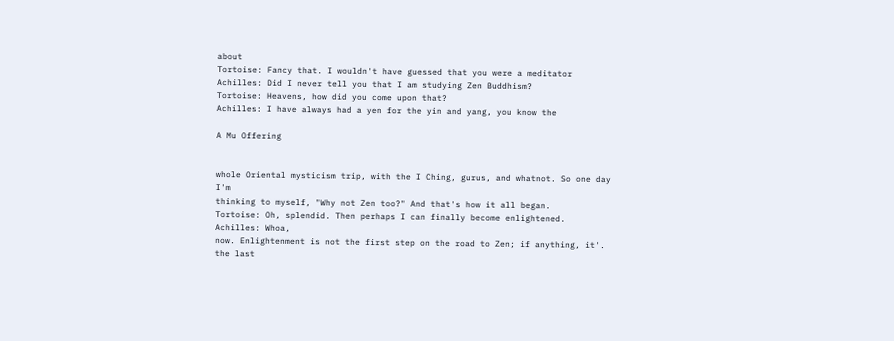about
Tortoise: Fancy that. I wouldn't have guessed that you were a meditator
Achilles: Did I never tell you that I am studying Zen Buddhism?
Tortoise: Heavens, how did you come upon that?
Achilles: I have always had a yen for the yin and yang, you know the

A Mu Offering


whole Oriental mysticism trip, with the I Ching, gurus, and whatnot. So one day I'm
thinking to myself, "Why not Zen too?" And that's how it all began.
Tortoise: Oh, splendid. Then perhaps I can finally become enlightened. Achilles: Whoa,
now. Enlightenment is not the first step on the road to Zen; if anything, it'. the last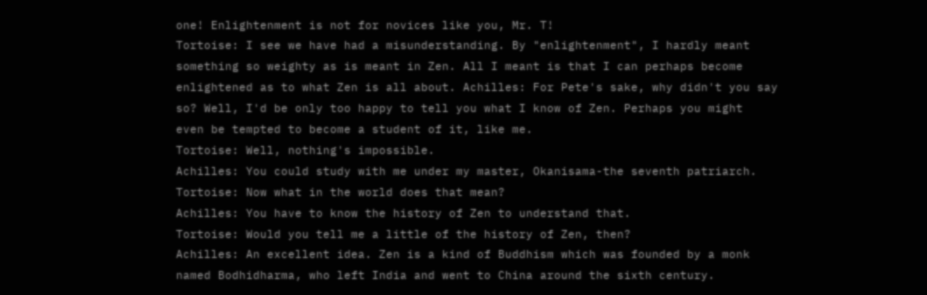one! Enlightenment is not for novices like you, Mr. T!
Tortoise: I see we have had a misunderstanding. By "enlightenment", I hardly meant
something so weighty as is meant in Zen. All I meant is that I can perhaps become
enlightened as to what Zen is all about. Achilles: For Pete's sake, why didn't you say
so? Well, I'd be only too happy to tell you what I know of Zen. Perhaps you might
even be tempted to become a student of it, like me.
Tortoise: Well, nothing's impossible.
Achilles: You could study with me under my master, Okanisama-the seventh patriarch.
Tortoise: Now what in the world does that mean?
Achilles: You have to know the history of Zen to understand that.
Tortoise: Would you tell me a little of the history of Zen, then?
Achilles: An excellent idea. Zen is a kind of Buddhism which was founded by a monk
named Bodhidharma, who left India and went to China around the sixth century.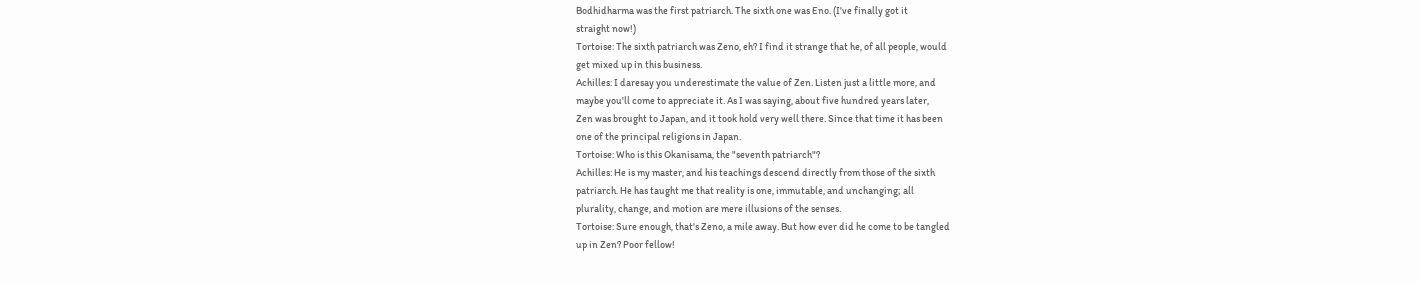Bodhidharma was the first patriarch. The sixth one was Eno. (I've finally got it
straight now!)
Tortoise: The sixth patriarch was Zeno, eh? I find it strange that he, of all people, would
get mixed up in this business.
Achilles: I daresay you underestimate the value of Zen. Listen just a little more, and
maybe you'll come to appreciate it. As I was saying, about five hundred years later,
Zen was brought to Japan, and it took hold very well there. Since that time it has been
one of the principal religions in Japan.
Tortoise: Who is this Okanisama, the "seventh patriarch"?
Achilles: He is my master, and his teachings descend directly from those of the sixth
patriarch. He has taught me that reality is one, immutable, and unchanging; all
plurality, change, and motion are mere illusions of the senses.
Tortoise: Sure enough, that's Zeno, a mile away. But how ever did he come to be tangled
up in Zen? Poor fellow!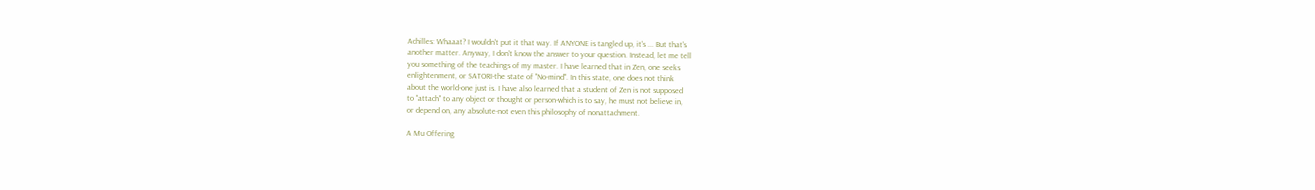Achilles: Whaaat? I wouldn't put it that way. If ANYONE is tangled up, it's ... But that's
another matter. Anyway, I don't know the answer to your question. Instead, let me tell
you something of the teachings of my master. I have learned that in Zen, one seeks
enlightenment, or SATORI-the state of "No-mind". In this state, one does not think
about the world-one just is. I have also learned that a student of Zen is not supposed
to "attach" to any object or thought or person-which is to say, he must not believe in,
or depend on, any absolute-not even this philosophy of nonattachment.

A Mu Offering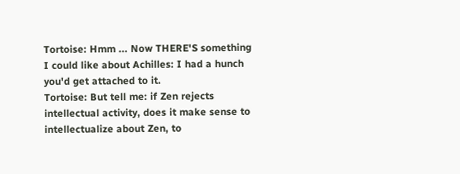Tortoise: Hmm ... Now THERE'S something I could like about Achilles: I had a hunch
you'd get attached to it.
Tortoise: But tell me: if Zen rejects intellectual activity, does it make sense to
intellectualize about Zen, to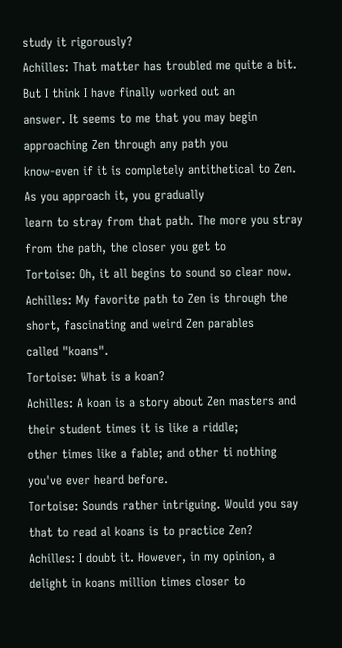study it rigorously?
Achilles: That matter has troubled me quite a bit. But I think I have finally worked out an
answer. It seems to me that you may begin approaching Zen through any path you
know-even if it is completely antithetical to Zen. As you approach it, you gradually
learn to stray from that path. The more you stray from the path, the closer you get to
Tortoise: Oh, it all begins to sound so clear now.
Achilles: My favorite path to Zen is through the short, fascinating and weird Zen parables
called "koans".
Tortoise: What is a koan?
Achilles: A koan is a story about Zen masters and their student times it is like a riddle;
other times like a fable; and other ti nothing you've ever heard before.
Tortoise: Sounds rather intriguing. Would you say that to read al koans is to practice Zen?
Achilles: I doubt it. However, in my opinion, a delight in koans million times closer to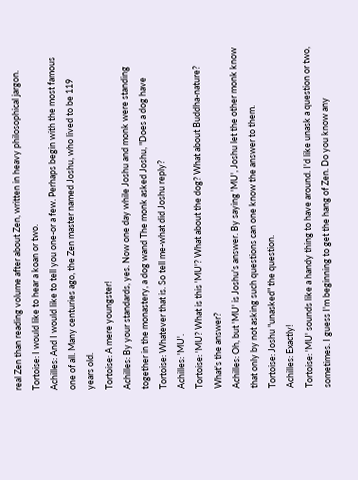real Zen than reading volume after about Zen, written in heavy philosophical jargon.
Tortoise: I would like to hear a koan or two.
Achilles: And I would like to tell you one-or a few. Perhaps begin with the most famous
one of all. Many centuries ago, the Zen master named Joshu, who lived to be 119
years old.
Tortoise: A mere youngster!
Achilles: By your standards, yes. Now one day while Joshu and monk were standing
together in the monastery, a dog wand The monk asked Joshu, "Does a dog have
Tortoise: Whatever that is. So tell me-what did Joshu reply?
Achilles: 'MU'.
Tortoise: 'MU? What is this 'MU'? What about the dog? What about Buddha-nature?
What's the answer?
Achilles: Oh, but 'MU' is Joshu's answer. By saying 'MU', Joshu let the other monk know
that only by not asking such questions can one know the answer to them.
Tortoise: Joshu "unasked" the question.
Achilles: Exactly!
Tortoise: 'MU' sounds like a handy thing to have around. I'd like unask a question or two,
sometimes. I guess I'm beginning to get the hang of Zen. Do you know any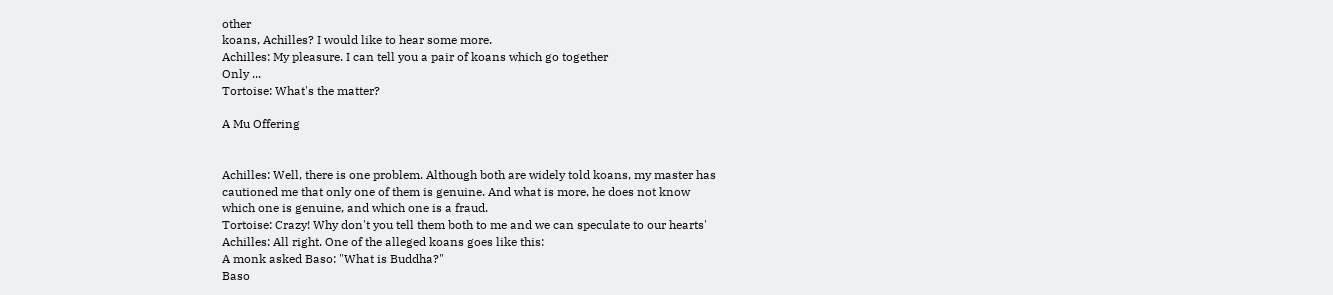other
koans, Achilles? I would like to hear some more.
Achilles: My pleasure. I can tell you a pair of koans which go together
Only ...
Tortoise: What's the matter?

A Mu Offering


Achilles: Well, there is one problem. Although both are widely told koans, my master has
cautioned me that only one of them is genuine. And what is more, he does not know
which one is genuine, and which one is a fraud.
Tortoise: Crazy! Why don't you tell them both to me and we can speculate to our hearts'
Achilles: All right. One of the alleged koans goes like this:
A monk asked Baso: "What is Buddha?"
Baso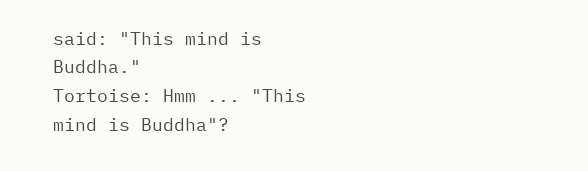said: "This mind is Buddha."
Tortoise: Hmm ... "This mind is Buddha"?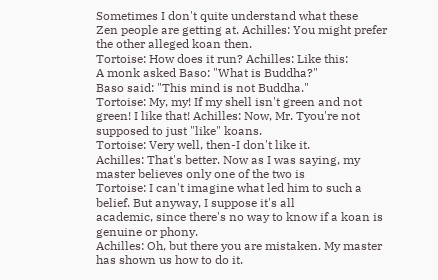Sometimes I don't quite understand what these
Zen people are getting at. Achilles: You might prefer the other alleged koan then.
Tortoise: How does it run? Achilles: Like this:
A monk asked Baso: "What is Buddha?"
Baso said: "This mind is not Buddha."
Tortoise: My, my! If my shell isn't green and not green! I like that! Achilles: Now, Mr. Tyou're not supposed to just "like" koans.
Tortoise: Very well, then-I don't like it.
Achilles: That's better. Now as I was saying, my master believes only one of the two is
Tortoise: I can't imagine what led him to such a belief. But anyway, I suppose it's all
academic, since there's no way to know if a koan is genuine or phony.
Achilles: Oh, but there you are mistaken. My master has shown us how to do it.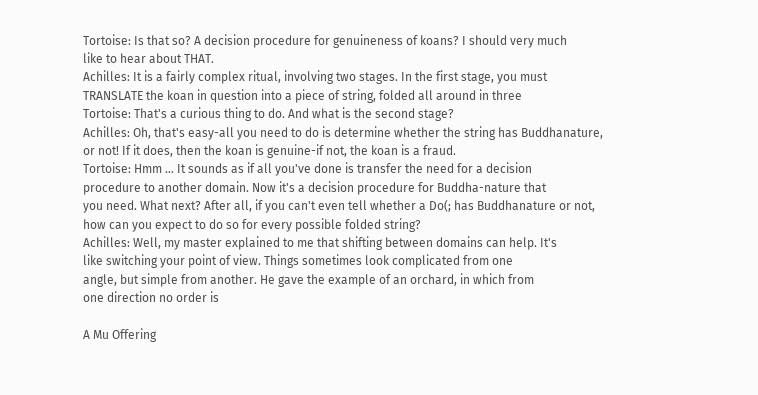Tortoise: Is that so? A decision procedure for genuineness of koans? I should very much
like to hear about THAT.
Achilles: It is a fairly complex ritual, involving two stages. In the first stage, you must
TRANSLATE the koan in question into a piece of string, folded all around in three
Tortoise: That's a curious thing to do. And what is the second stage?
Achilles: Oh, that's easy-all you need to do is determine whether the string has Buddhanature, or not! If it does, then the koan is genuine-if not, the koan is a fraud.
Tortoise: Hmm ... It sounds as if all you've done is transfer the need for a decision
procedure to another domain. Now it's a decision procedure for Buddha-nature that
you need. What next? After all, if you can't even tell whether a Do(; has Buddhanature or not, how can you expect to do so for every possible folded string?
Achilles: Well, my master explained to me that shifting between domains can help. It's
like switching your point of view. Things sometimes look complicated from one
angle, but simple from another. He gave the example of an orchard, in which from
one direction no order is

A Mu Offering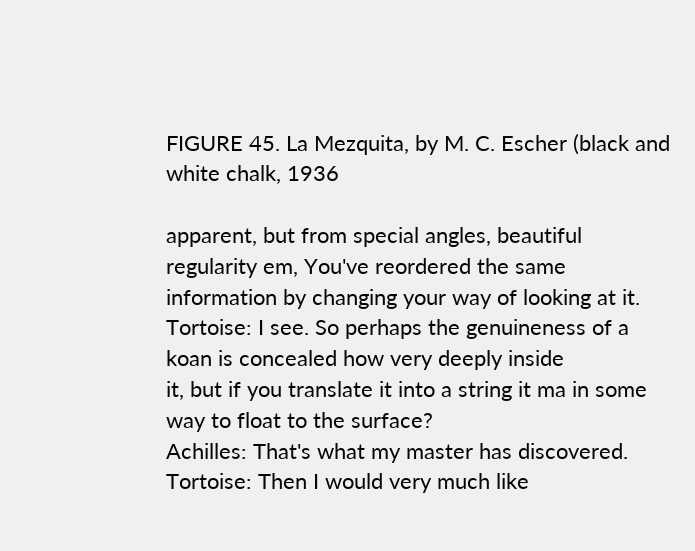FIGURE 45. La Mezquita, by M. C. Escher (black and white chalk, 1936

apparent, but from special angles, beautiful regularity em, You've reordered the same
information by changing your way of looking at it.
Tortoise: I see. So perhaps the genuineness of a koan is concealed how very deeply inside
it, but if you translate it into a string it ma in some way to float to the surface?
Achilles: That's what my master has discovered.
Tortoise: Then I would very much like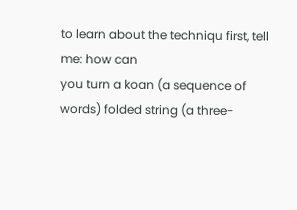to learn about the techniqu first, tell me: how can
you turn a koan (a sequence of words) folded string (a three-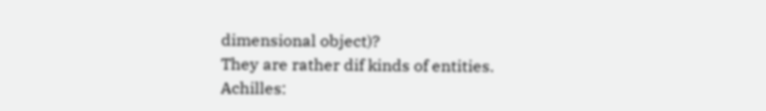dimensional object)?
They are rather dif kinds of entities.
Achilles: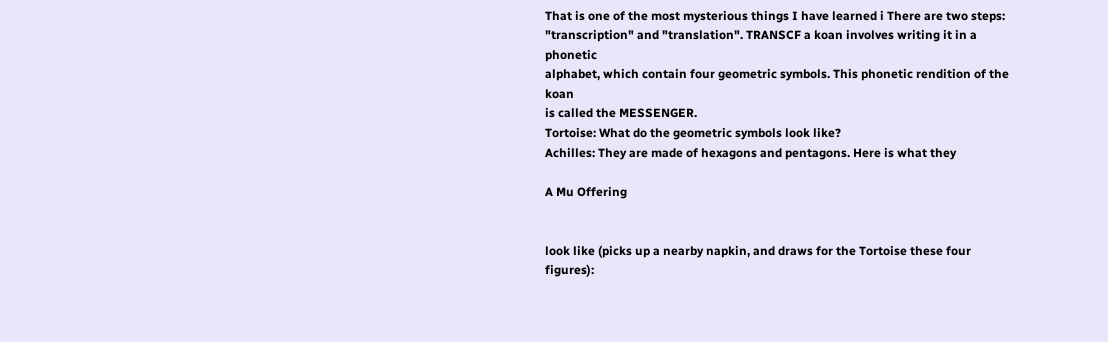That is one of the most mysterious things I have learned i There are two steps:
"transcription" and "translation". TRANSCF a koan involves writing it in a phonetic
alphabet, which contain four geometric symbols. This phonetic rendition of the koan
is called the MESSENGER.
Tortoise: What do the geometric symbols look like?
Achilles: They are made of hexagons and pentagons. Here is what they

A Mu Offering


look like (picks up a nearby napkin, and draws for the Tortoise these four figures):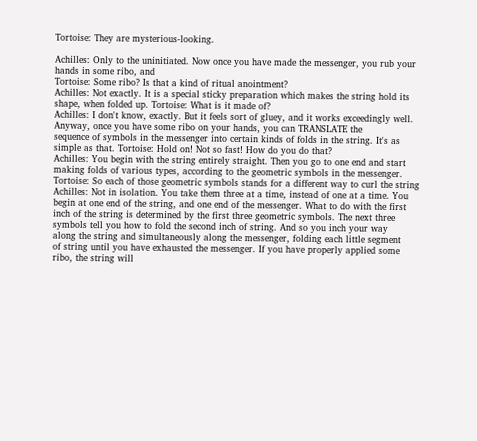Tortoise: They are mysterious-looking.

Achilles: Only to the uninitiated. Now once you have made the messenger, you rub your
hands in some ribo, and
Tortoise: Some ribo? Is that a kind of ritual anointment?
Achilles: Not exactly. It is a special sticky preparation which makes the string hold its
shape, when folded up. Tortoise: What is it made of?
Achilles: I don't know, exactly. But it feels sort of gluey, and it works exceedingly well.
Anyway, once you have some ribo on your hands, you can TRANSLATE the
sequence of symbols in the messenger into certain kinds of folds in the string. It's as
simple as that. Tortoise: Hold on! Not so fast! How do you do that?
Achilles: You begin with the string entirely straight. Then you go to one end and start
making folds of various types, according to the geometric symbols in the messenger.
Tortoise: So each of those geometric symbols stands for a different way to curl the string
Achilles: Not in isolation. You take them three at a time, instead of one at a time. You
begin at one end of the string, and one end of the messenger. What to do with the first
inch of the string is determined by the first three geometric symbols. The next three
symbols tell you how to fold the second inch of string. And so you inch your way
along the string and simultaneously along the messenger, folding each little segment
of string until you have exhausted the messenger. If you have properly applied some
ribo, the string will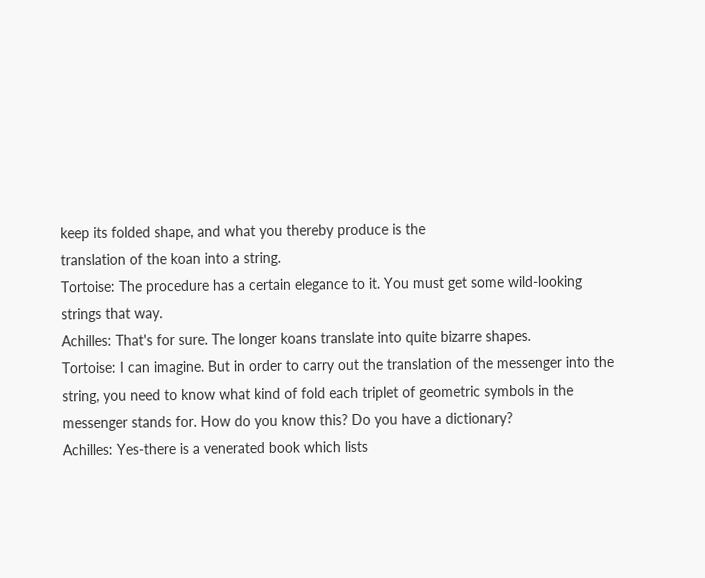keep its folded shape, and what you thereby produce is the
translation of the koan into a string.
Tortoise: The procedure has a certain elegance to it. You must get some wild-looking
strings that way.
Achilles: That's for sure. The longer koans translate into quite bizarre shapes.
Tortoise: I can imagine. But in order to carry out the translation of the messenger into the
string, you need to know what kind of fold each triplet of geometric symbols in the
messenger stands for. How do you know this? Do you have a dictionary?
Achilles: Yes-there is a venerated book which lists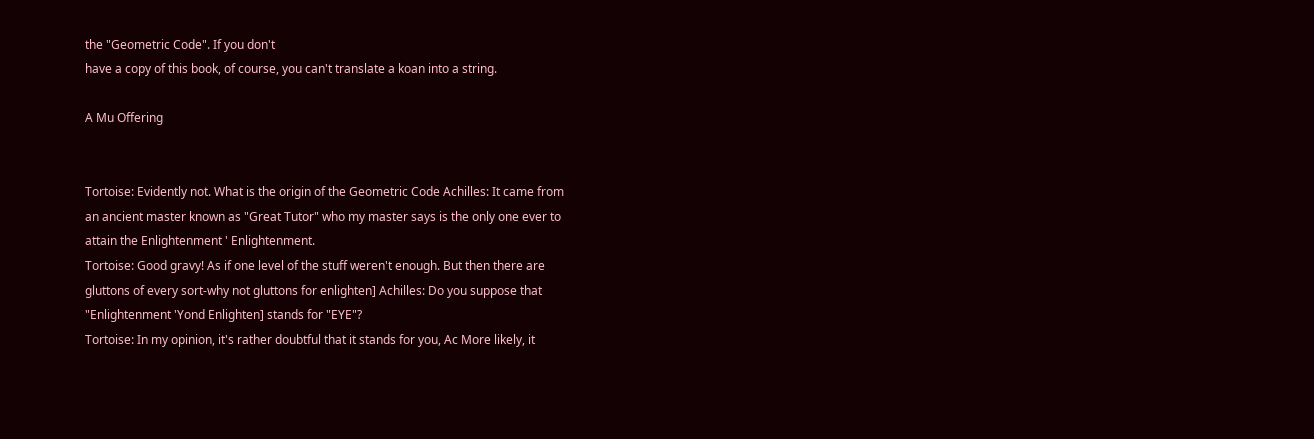the "Geometric Code". If you don't
have a copy of this book, of course, you can't translate a koan into a string.

A Mu Offering


Tortoise: Evidently not. What is the origin of the Geometric Code Achilles: It came from
an ancient master known as "Great Tutor" who my master says is the only one ever to
attain the Enlightenment ' Enlightenment.
Tortoise: Good gravy! As if one level of the stuff weren't enough. But then there are
gluttons of every sort-why not gluttons for enlighten] Achilles: Do you suppose that
"Enlightenment 'Yond Enlighten] stands for "EYE"?
Tortoise: In my opinion, it's rather doubtful that it stands for you, Ac More likely, it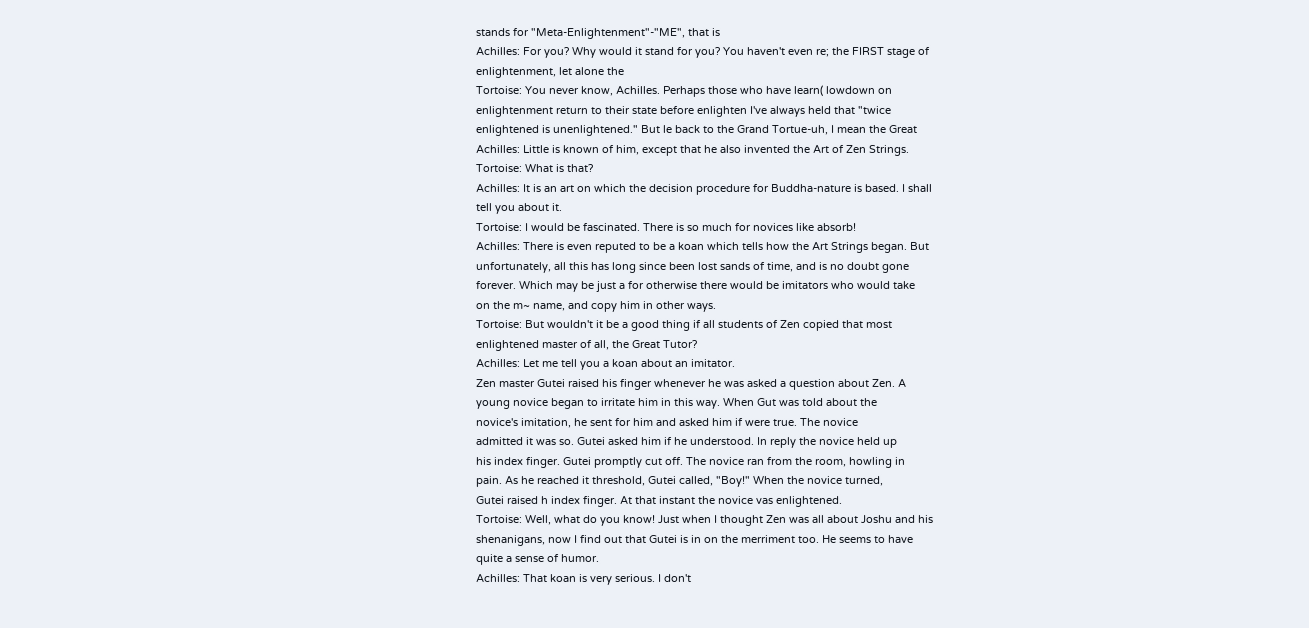stands for "Meta-Enlightenment"-"ME", that is
Achilles: For you? Why would it stand for you? You haven't even re; the FIRST stage of
enlightenment, let alone the
Tortoise: You never know, Achilles. Perhaps those who have learn( lowdown on
enlightenment return to their state before enlighten I've always held that "twice
enlightened is unenlightened." But le back to the Grand Tortue-uh, I mean the Great
Achilles: Little is known of him, except that he also invented the Art of Zen Strings.
Tortoise: What is that?
Achilles: It is an art on which the decision procedure for Buddha-nature is based. I shall
tell you about it.
Tortoise: I would be fascinated. There is so much for novices like absorb!
Achilles: There is even reputed to be a koan which tells how the Art Strings began. But
unfortunately, all this has long since been lost sands of time, and is no doubt gone
forever. Which may be just a for otherwise there would be imitators who would take
on the m~ name, and copy him in other ways.
Tortoise: But wouldn't it be a good thing if all students of Zen copied that most
enlightened master of all, the Great Tutor?
Achilles: Let me tell you a koan about an imitator.
Zen master Gutei raised his finger whenever he was asked a question about Zen. A
young novice began to irritate him in this way. When Gut was told about the
novice's imitation, he sent for him and asked him if were true. The novice
admitted it was so. Gutei asked him if he understood. In reply the novice held up
his index finger. Gutei promptly cut off. The novice ran from the room, howling in
pain. As he reached it threshold, Gutei called, "Boy!" When the novice turned,
Gutei raised h index finger. At that instant the novice vas enlightened.
Tortoise: Well, what do you know! Just when I thought Zen was all about Joshu and his
shenanigans, now I find out that Gutei is in on the merriment too. He seems to have
quite a sense of humor.
Achilles: That koan is very serious. I don't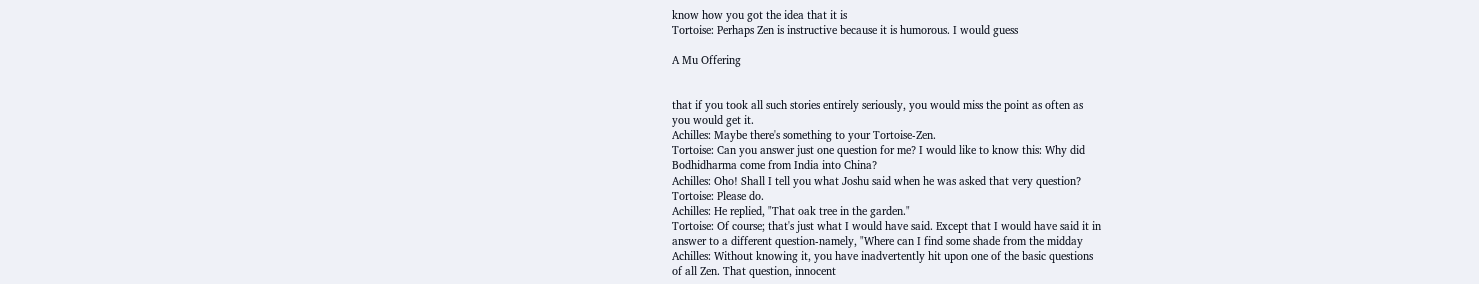know how you got the idea that it is
Tortoise: Perhaps Zen is instructive because it is humorous. I would guess

A Mu Offering


that if you took all such stories entirely seriously, you would miss the point as often as
you would get it.
Achilles: Maybe there's something to your Tortoise-Zen.
Tortoise: Can you answer just one question for me? I would like to know this: Why did
Bodhidharma come from India into China?
Achilles: Oho! Shall I tell you what Joshu said when he was asked that very question?
Tortoise: Please do.
Achilles: He replied, "That oak tree in the garden."
Tortoise: Of course; that's just what I would have said. Except that I would have said it in
answer to a different question-namely, "Where can I find some shade from the midday
Achilles: Without knowing it, you have inadvertently hit upon one of the basic questions
of all Zen. That question, innocent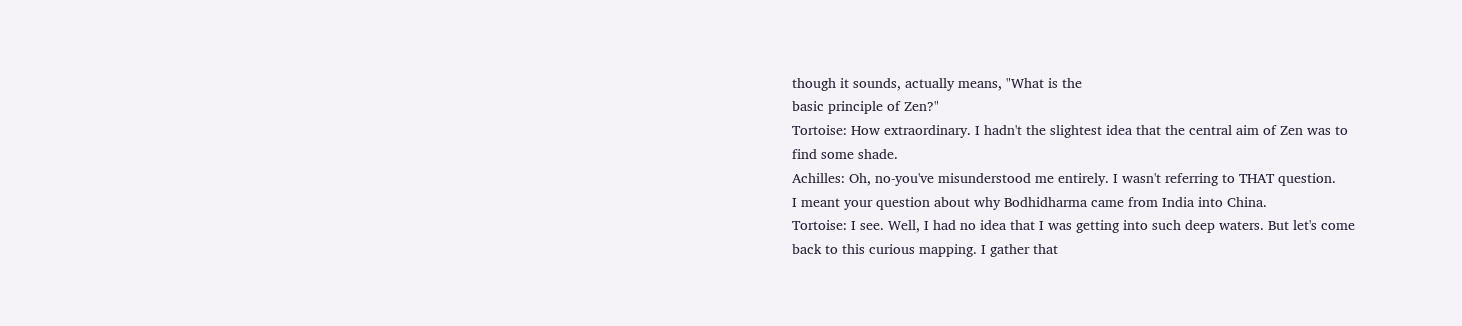though it sounds, actually means, "What is the
basic principle of Zen?"
Tortoise: How extraordinary. I hadn't the slightest idea that the central aim of Zen was to
find some shade.
Achilles: Oh, no-you've misunderstood me entirely. I wasn't referring to THAT question.
I meant your question about why Bodhidharma came from India into China.
Tortoise: I see. Well, I had no idea that I was getting into such deep waters. But let's come
back to this curious mapping. I gather that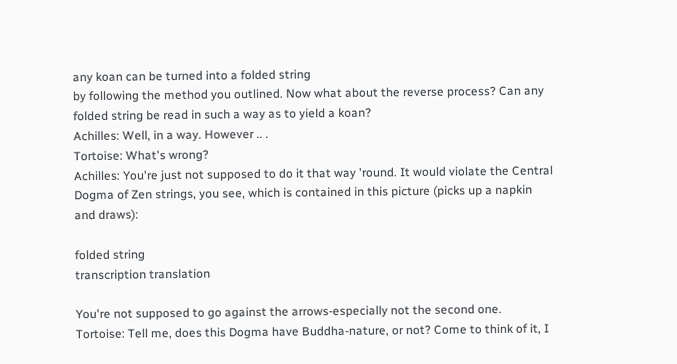any koan can be turned into a folded string
by following the method you outlined. Now what about the reverse process? Can any
folded string be read in such a way as to yield a koan?
Achilles: Well, in a way. However .. .
Tortoise: What's wrong?
Achilles: You're just not supposed to do it that way 'round. It would violate the Central
Dogma of Zen strings, you see, which is contained in this picture (picks up a napkin
and draws):

folded string
transcription translation

You're not supposed to go against the arrows-especially not the second one.
Tortoise: Tell me, does this Dogma have Buddha-nature, or not? Come to think of it, I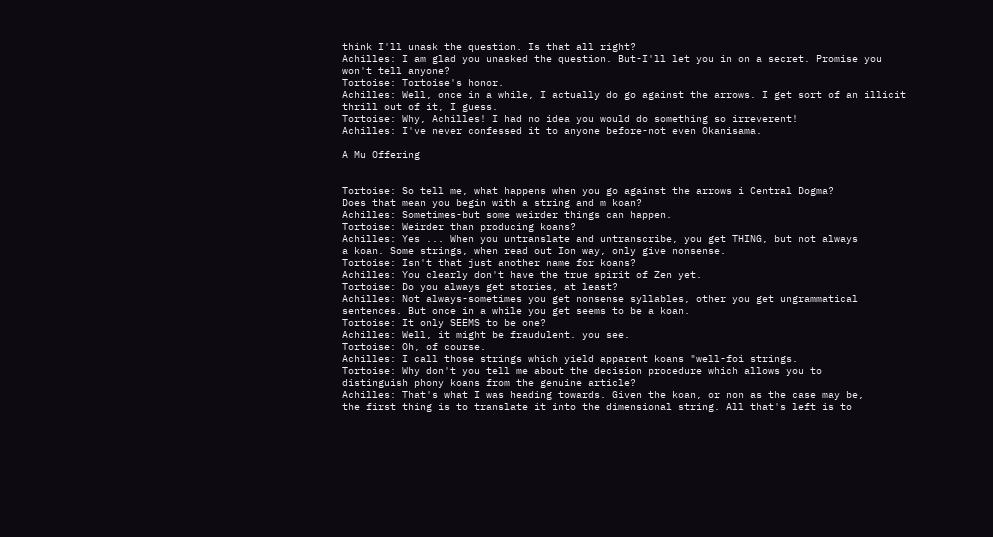think I'll unask the question. Is that all right?
Achilles: I am glad you unasked the question. But-I'll let you in on a secret. Promise you
won't tell anyone?
Tortoise: Tortoise's honor.
Achilles: Well, once in a while, I actually do go against the arrows. I get sort of an illicit
thrill out of it, I guess.
Tortoise: Why, Achilles! I had no idea you would do something so irreverent!
Achilles: I've never confessed it to anyone before-not even Okanisama.

A Mu Offering


Tortoise: So tell me, what happens when you go against the arrows i Central Dogma?
Does that mean you begin with a string and m koan?
Achilles: Sometimes-but some weirder things can happen.
Tortoise: Weirder than producing koans?
Achilles: Yes ... When you untranslate and untranscribe, you get THING, but not always
a koan. Some strings, when read out Ion way, only give nonsense.
Tortoise: Isn't that just another name for koans?
Achilles: You clearly don't have the true spirit of Zen yet.
Tortoise: Do you always get stories, at least?
Achilles: Not always-sometimes you get nonsense syllables, other you get ungrammatical
sentences. But once in a while you get seems to be a koan.
Tortoise: It only SEEMS to be one?
Achilles: Well, it might be fraudulent. you see.
Tortoise: Oh, of course.
Achilles: I call those strings which yield apparent koans "well-foi strings.
Tortoise: Why don't you tell me about the decision procedure which allows you to
distinguish phony koans from the genuine article?
Achilles: That's what I was heading towards. Given the koan, or non as the case may be,
the first thing is to translate it into the dimensional string. All that's left is to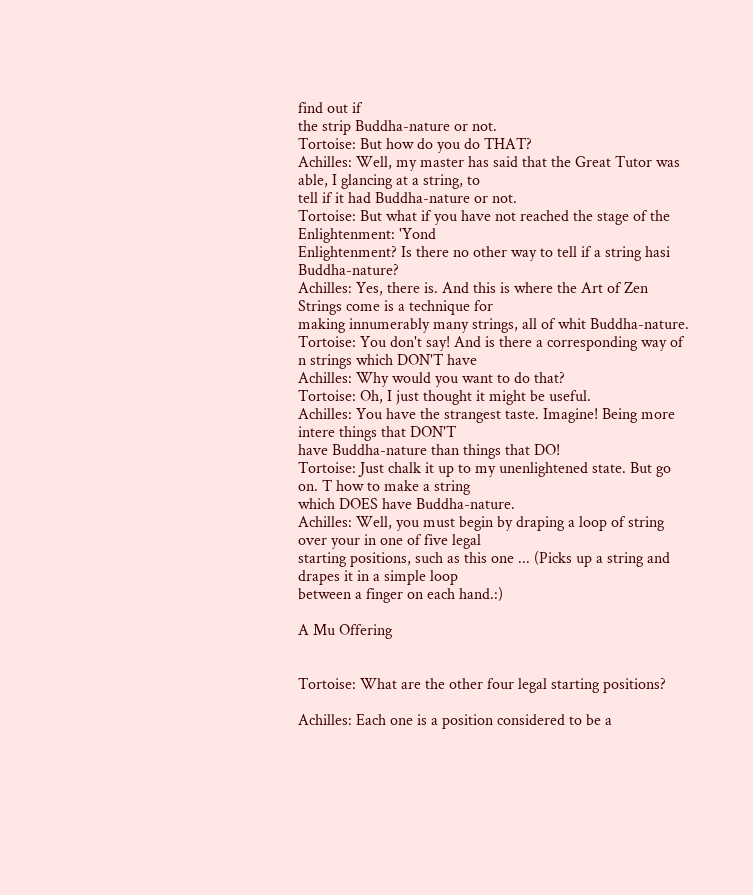find out if
the strip Buddha-nature or not.
Tortoise: But how do you do THAT?
Achilles: Well, my master has said that the Great Tutor was able, I glancing at a string, to
tell if it had Buddha-nature or not.
Tortoise: But what if you have not reached the stage of the Enlightenment: 'Yond
Enlightenment? Is there no other way to tell if a string hasi Buddha-nature?
Achilles: Yes, there is. And this is where the Art of Zen Strings come is a technique for
making innumerably many strings, all of whit Buddha-nature.
Tortoise: You don't say! And is there a corresponding way of n strings which DON'T have
Achilles: Why would you want to do that?
Tortoise: Oh, I just thought it might be useful.
Achilles: You have the strangest taste. Imagine! Being more intere things that DON'T
have Buddha-nature than things that DO!
Tortoise: Just chalk it up to my unenlightened state. But go on. T how to make a string
which DOES have Buddha-nature.
Achilles: Well, you must begin by draping a loop of string over your in one of five legal
starting positions, such as this one ... (Picks up a string and drapes it in a simple loop
between a finger on each hand.:)

A Mu Offering


Tortoise: What are the other four legal starting positions?

Achilles: Each one is a position considered to be a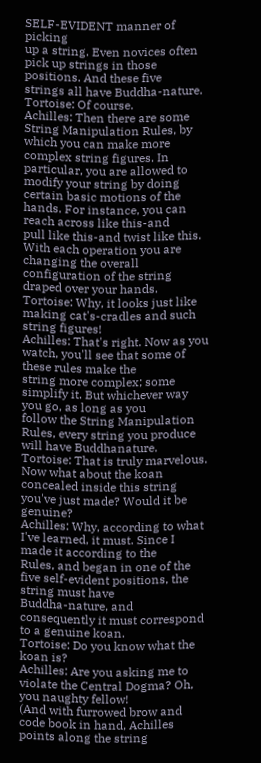SELF-EVIDENT manner of picking
up a string. Even novices often pick up strings in those positions. And these five
strings all have Buddha-nature. Tortoise: Of course.
Achilles: Then there are some String Manipulation Rules, by which you can make more
complex string figures. In particular, you are allowed to modify your string by doing
certain basic motions of the hands. For instance, you can reach across like this-and
pull like this-and twist like this. With each operation you are changing the overall
configuration of the string draped over your hands.
Tortoise: Why, it looks just like making cat's-cradles and such string figures!
Achilles: That's right. Now as you watch, you'll see that some of these rules make the
string more complex; some simplify it. But whichever way you go, as long as you
follow the String Manipulation Rules, every string you produce will have Buddhanature.
Tortoise: That is truly marvelous. Now what about the koan concealed inside this string
you've just made? Would it be genuine?
Achilles: Why, according to what I've learned, it must. Since I made it according to the
Rules, and began in one of the five self-evident positions, the string must have
Buddha-nature, and consequently it must correspond to a genuine koan.
Tortoise: Do you know what the koan is?
Achilles: Are you asking me to violate the Central Dogma? Oh, you naughty fellow!
(And with furrowed brow and code book in hand, Achilles points along the string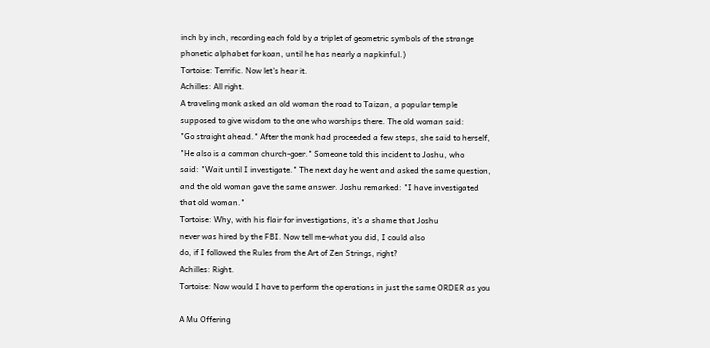inch by inch, recording each fold by a triplet of geometric symbols of the strange
phonetic alphabet for koan, until he has nearly a napkinful.)
Tortoise: Terrific. Now let's hear it.
Achilles: All right.
A traveling monk asked an old woman the road to Taizan, a popular temple
supposed to give wisdom to the one who worships there. The old woman said:
"Go straight ahead." After the monk had proceeded a few steps, she said to herself,
"He also is a common church-goer." Someone told this incident to Joshu, who
said: "Wait until I investigate." The next day he went and asked the same question,
and the old woman gave the same answer. Joshu remarked: "I have investigated
that old woman."
Tortoise: Why, with his flair for investigations, it's a shame that Joshu
never was hired by the FBI. Now tell me-what you did, I could also
do, if I followed the Rules from the Art of Zen Strings, right?
Achilles: Right.
Tortoise: Now would I have to perform the operations in just the same ORDER as you

A Mu Offering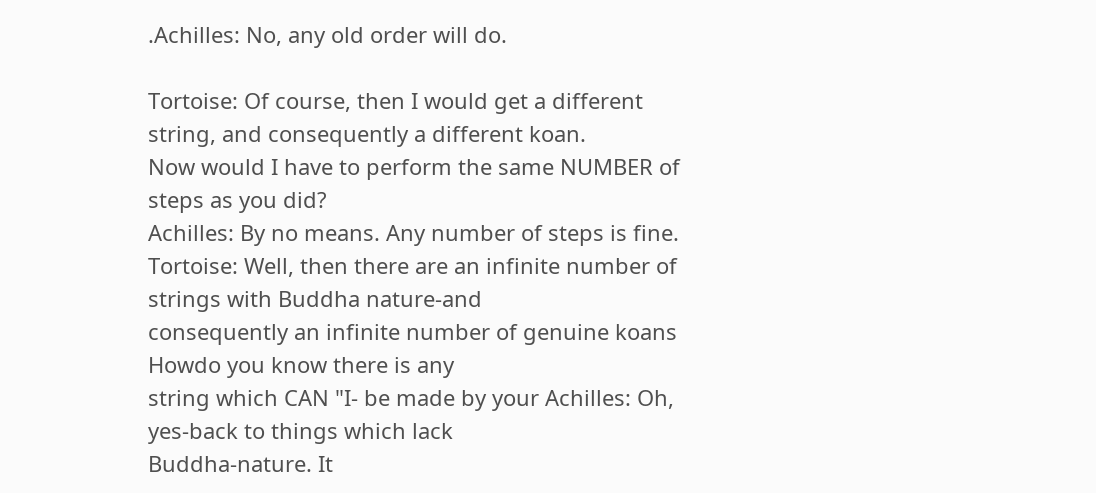.Achilles: No, any old order will do.

Tortoise: Of course, then I would get a different string, and consequently a different koan.
Now would I have to perform the same NUMBER of steps as you did?
Achilles: By no means. Any number of steps is fine.
Tortoise: Well, then there are an infinite number of strings with Buddha nature-and
consequently an infinite number of genuine koans Howdo you know there is any
string which CAN "I- be made by your Achilles: Oh, yes-back to things which lack
Buddha-nature. It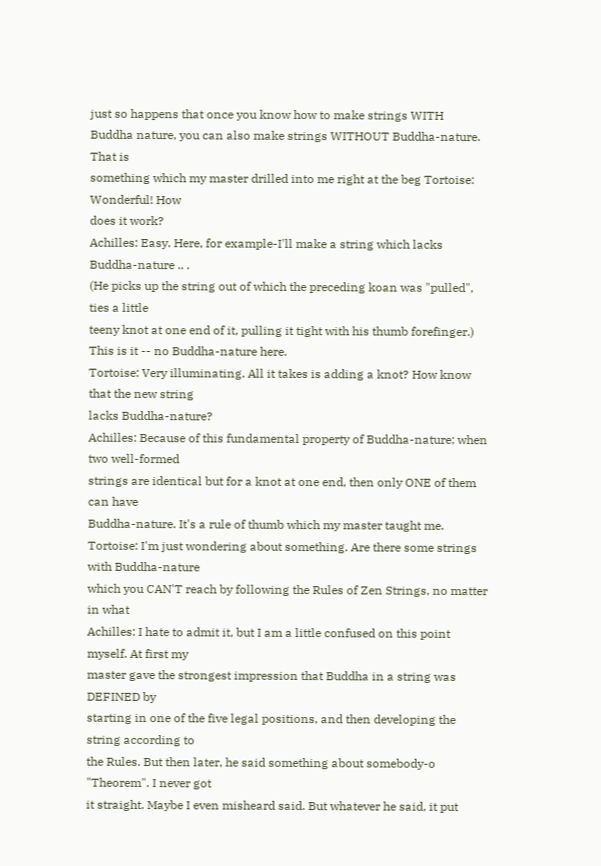just so happens that once you know how to make strings WITH
Buddha nature, you can also make strings WITHOUT Buddha-nature. That is
something which my master drilled into me right at the beg Tortoise: Wonderful! How
does it work?
Achilles: Easy. Here, for example-I'll make a string which lacks Buddha-nature .. .
(He picks up the string out of which the preceding koan was "pulled", ties a little
teeny knot at one end of it, pulling it tight with his thumb forefinger.)
This is it -- no Buddha-nature here.
Tortoise: Very illuminating. All it takes is adding a knot? How know that the new string
lacks Buddha-nature?
Achilles: Because of this fundamental property of Buddha-nature; when two well-formed
strings are identical but for a knot at one end, then only ONE of them can have
Buddha-nature. It's a rule of thumb which my master taught me.
Tortoise: I'm just wondering about something. Are there some strings with Buddha-nature
which you CAN'T reach by following the Rules of Zen Strings, no matter in what
Achilles: I hate to admit it, but I am a little confused on this point myself. At first my
master gave the strongest impression that Buddha in a string was DEFINED by
starting in one of the five legal positions, and then developing the string according to
the Rules. But then later, he said something about somebody-o "Theorem". I never got
it straight. Maybe I even misheard said. But whatever he said, it put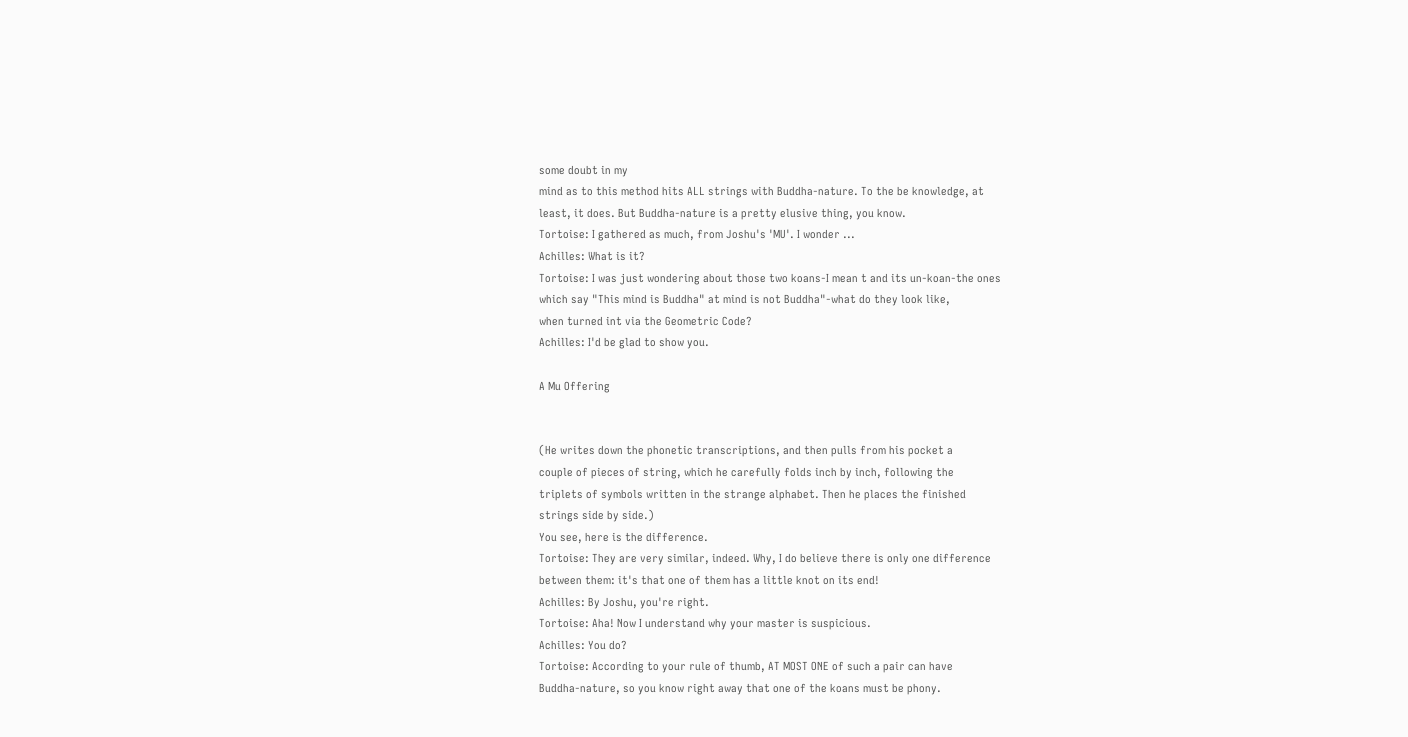some doubt in my
mind as to this method hits ALL strings with Buddha-nature. To the be knowledge, at
least, it does. But Buddha-nature is a pretty elusive thing, you know.
Tortoise: I gathered as much, from Joshu's 'MU'. I wonder ...
Achilles: What is it?
Tortoise: I was just wondering about those two koans-I mean t and its un-koan-the ones
which say "This mind is Buddha" at mind is not Buddha"-what do they look like,
when turned int via the Geometric Code?
Achilles: I'd be glad to show you.

A Mu Offering


(He writes down the phonetic transcriptions, and then pulls from his pocket a
couple of pieces of string, which he carefully folds inch by inch, following the
triplets of symbols written in the strange alphabet. Then he places the finished
strings side by side.)
You see, here is the difference.
Tortoise: They are very similar, indeed. Why, I do believe there is only one difference
between them: it's that one of them has a little knot on its end!
Achilles: By Joshu, you're right.
Tortoise: Aha! Now I understand why your master is suspicious.
Achilles: You do?
Tortoise: According to your rule of thumb, AT MOST ONE of such a pair can have
Buddha-nature, so you know right away that one of the koans must be phony.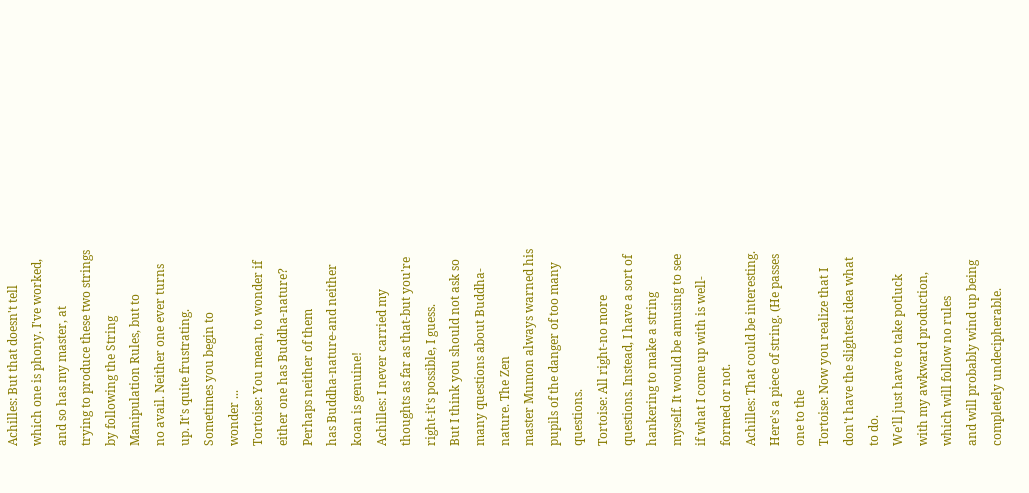Achilles: But that doesn't tell which one is phony. I've worked, and so has my master, at
trying to produce these two strings by following the String Manipulation Rules, but to
no avail. Neither one ever turns up. It's quite frustrating. Sometimes you begin to
wonder ...
Tortoise: You mean, to wonder if either one has Buddha-nature? Perhaps neither of them
has Buddha-nature-and neither koan is genuine!
Achilles: I never carried my thoughts as far as that-but you're right-it's possible, I guess.
But I think you should not ask so many questions about Buddha-nature. The Zen
master Mumon always warned his pupils of the danger of too many questions.
Tortoise: All right-no more questions. Instead, I have a sort of hankering to make a string
myself. It would be amusing to see if what I come up with is well-formed or not.
Achilles: That could be interesting. Here's a piece of string. (He passes one to the
Tortoise: Now you realize that I don't have the slightest idea what to do.
We'll just have to take potluck with my awkward production, which will follow no rules
and will probably wind up being completely undecipherable.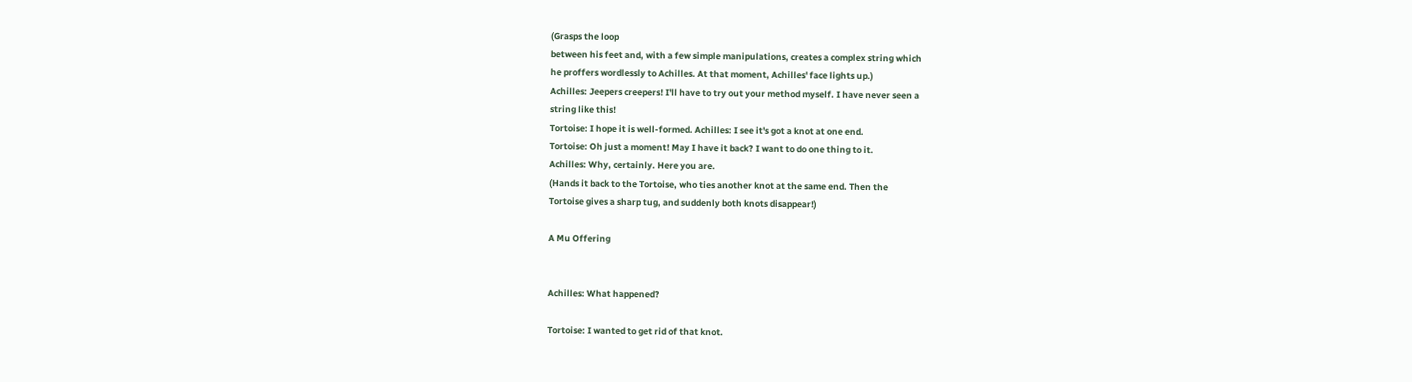(Grasps the loop
between his feet and, with a few simple manipulations, creates a complex string which
he proffers wordlessly to Achilles. At that moment, Achilles' face lights up.)
Achilles: Jeepers creepers! I'll have to try out your method myself. I have never seen a
string like this!
Tortoise: I hope it is well-formed. Achilles: I see it's got a knot at one end.
Tortoise: Oh just a moment! May I have it back? I want to do one thing to it.
Achilles: Why, certainly. Here you are.
(Hands it back to the Tortoise, who ties another knot at the same end. Then the
Tortoise gives a sharp tug, and suddenly both knots disappear!)

A Mu Offering


Achilles: What happened?

Tortoise: I wanted to get rid of that knot.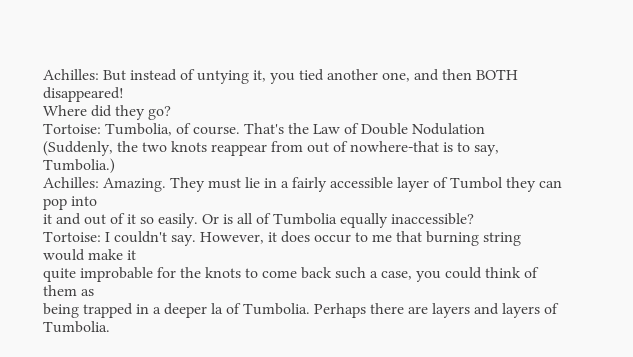Achilles: But instead of untying it, you tied another one, and then BOTH disappeared!
Where did they go?
Tortoise: Tumbolia, of course. That's the Law of Double Nodulation
(Suddenly, the two knots reappear from out of nowhere-that is to say, Tumbolia.)
Achilles: Amazing. They must lie in a fairly accessible layer of Tumbol they can pop into
it and out of it so easily. Or is all of Tumbolia equally inaccessible?
Tortoise: I couldn't say. However, it does occur to me that burning string would make it
quite improbable for the knots to come back such a case, you could think of them as
being trapped in a deeper la of Tumbolia. Perhaps there are layers and layers of
Tumbolia.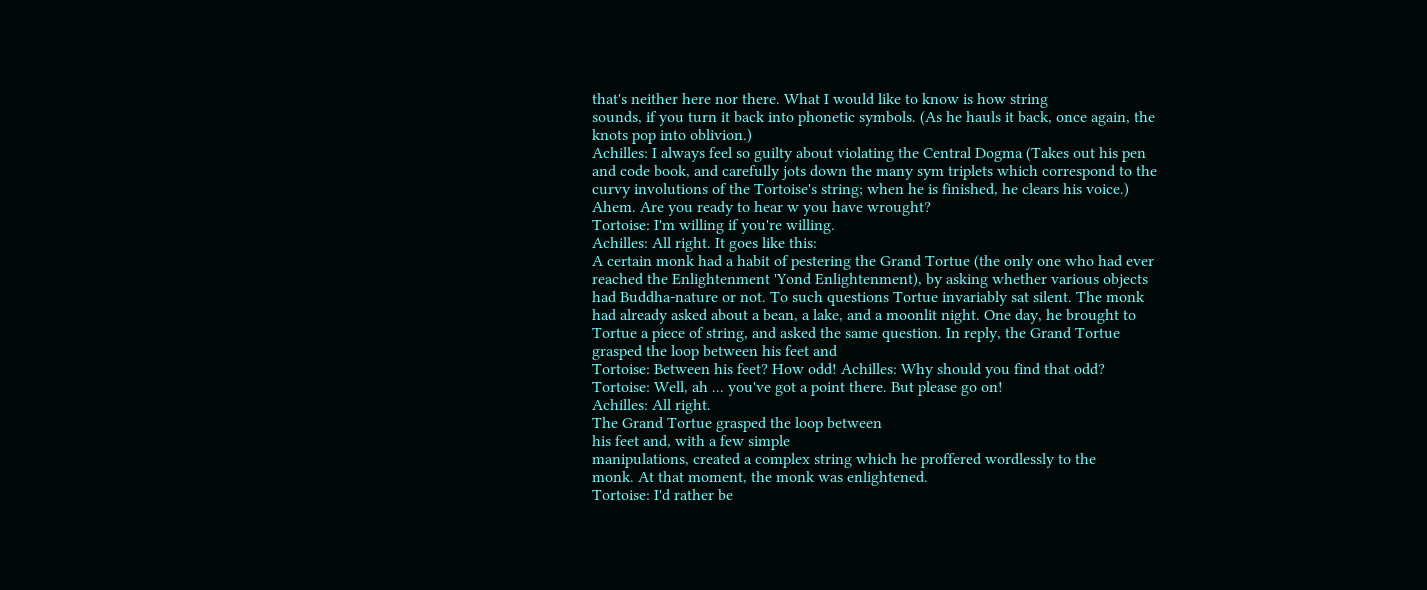that's neither here nor there. What I would like to know is how string
sounds, if you turn it back into phonetic symbols. (As he hauls it back, once again, the
knots pop into oblivion.)
Achilles: I always feel so guilty about violating the Central Dogma (Takes out his pen
and code book, and carefully jots down the many sym triplets which correspond to the
curvy involutions of the Tortoise's string; when he is finished, he clears his voice.)
Ahem. Are you ready to hear w you have wrought?
Tortoise: I'm willing if you're willing.
Achilles: All right. It goes like this:
A certain monk had a habit of pestering the Grand Tortue (the only one who had ever
reached the Enlightenment 'Yond Enlightenment), by asking whether various objects
had Buddha-nature or not. To such questions Tortue invariably sat silent. The monk
had already asked about a bean, a lake, and a moonlit night. One day, he brought to
Tortue a piece of string, and asked the same question. In reply, the Grand Tortue
grasped the loop between his feet and
Tortoise: Between his feet? How odd! Achilles: Why should you find that odd?
Tortoise: Well, ah ... you've got a point there. But please go on!
Achilles: All right.
The Grand Tortue grasped the loop between
his feet and, with a few simple
manipulations, created a complex string which he proffered wordlessly to the
monk. At that moment, the monk was enlightened.
Tortoise: I'd rather be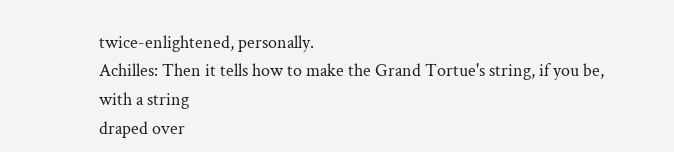twice-enlightened, personally.
Achilles: Then it tells how to make the Grand Tortue's string, if you be, with a string
draped over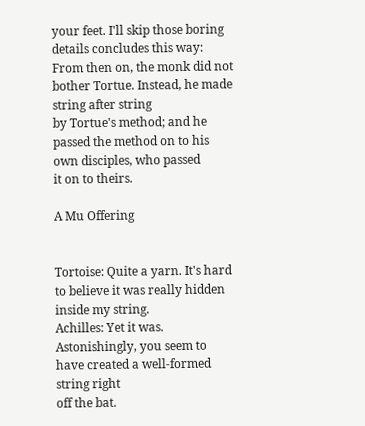your feet. I'll skip those boring details concludes this way:
From then on, the monk did not bother Tortue. Instead, he made string after string
by Tortue's method; and he passed the method on to his own disciples, who passed
it on to theirs.

A Mu Offering


Tortoise: Quite a yarn. It's hard to believe it was really hidden inside my string.
Achilles: Yet it was. Astonishingly, you seem to have created a well-formed string right
off the bat.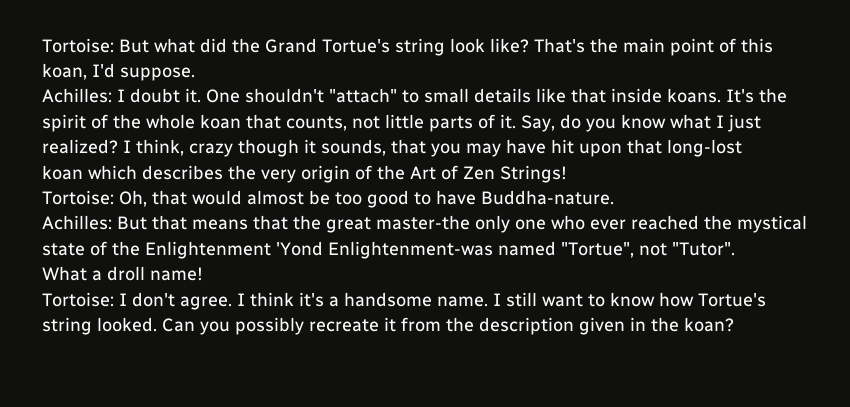Tortoise: But what did the Grand Tortue's string look like? That's the main point of this
koan, I'd suppose.
Achilles: I doubt it. One shouldn't "attach" to small details like that inside koans. It's the
spirit of the whole koan that counts, not little parts of it. Say, do you know what I just
realized? I think, crazy though it sounds, that you may have hit upon that long-lost
koan which describes the very origin of the Art of Zen Strings!
Tortoise: Oh, that would almost be too good to have Buddha-nature.
Achilles: But that means that the great master-the only one who ever reached the mystical
state of the Enlightenment 'Yond Enlightenment-was named "Tortue", not "Tutor".
What a droll name!
Tortoise: I don't agree. I think it's a handsome name. I still want to know how Tortue's
string looked. Can you possibly recreate it from the description given in the koan?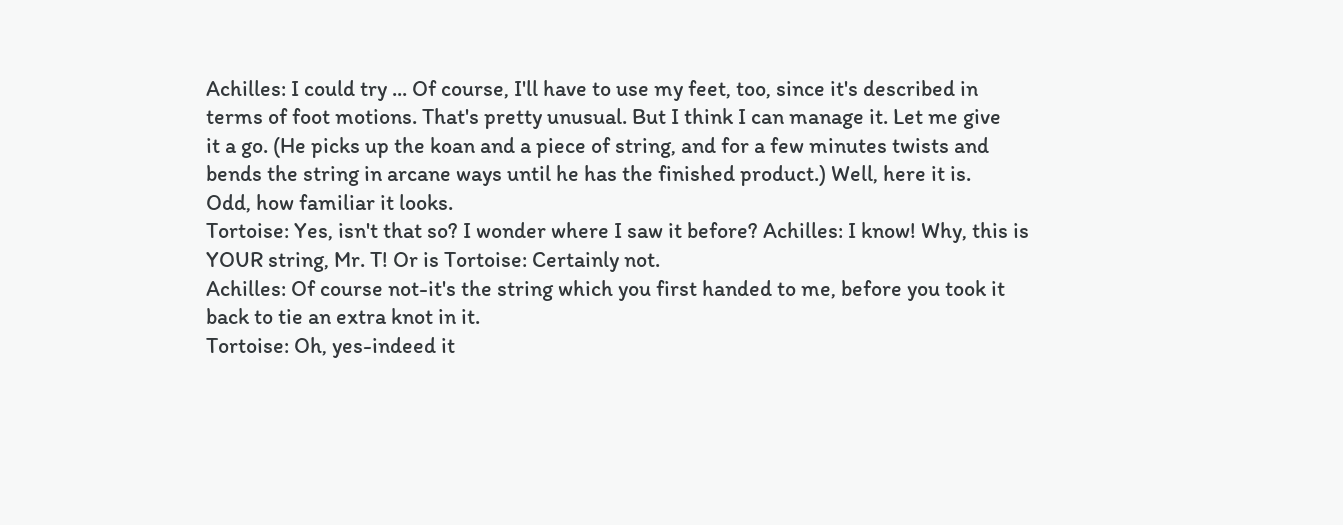Achilles: I could try ... Of course, I'll have to use my feet, too, since it's described in
terms of foot motions. That's pretty unusual. But I think I can manage it. Let me give
it a go. (He picks up the koan and a piece of string, and for a few minutes twists and
bends the string in arcane ways until he has the finished product.) Well, here it is.
Odd, how familiar it looks.
Tortoise: Yes, isn't that so? I wonder where I saw it before? Achilles: I know! Why, this is
YOUR string, Mr. T! Or is Tortoise: Certainly not.
Achilles: Of course not-it's the string which you first handed to me, before you took it
back to tie an extra knot in it.
Tortoise: Oh, yes-indeed it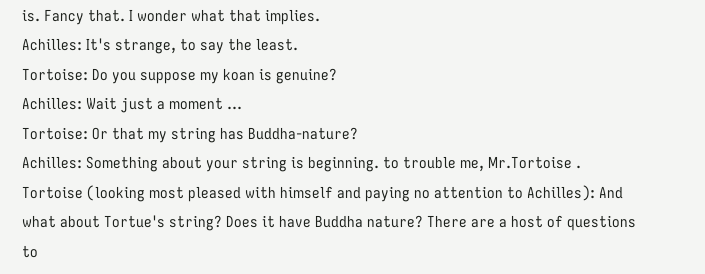is. Fancy that. I wonder what that implies.
Achilles: It's strange, to say the least.
Tortoise: Do you suppose my koan is genuine?
Achilles: Wait just a moment ...
Tortoise: Or that my string has Buddha-nature?
Achilles: Something about your string is beginning. to trouble me, Mr.Tortoise .
Tortoise (looking most pleased with himself and paying no attention to Achilles): And
what about Tortue's string? Does it have Buddha nature? There are a host of questions
to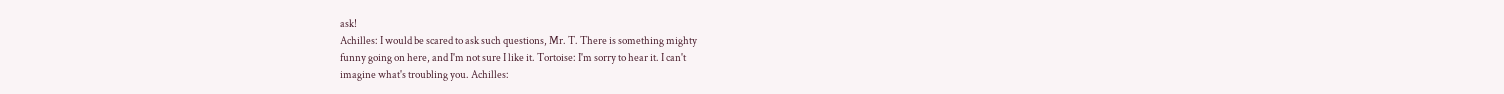ask!
Achilles: I would be scared to ask such questions, Mr. T. There is something mighty
funny going on here, and I'm not sure I like it. Tortoise: I'm sorry to hear it. I can't
imagine what's troubling you. Achilles: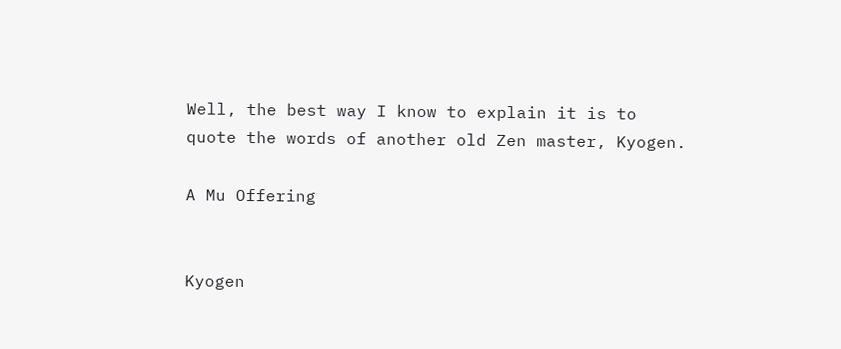Well, the best way I know to explain it is to
quote the words of another old Zen master, Kyogen.

A Mu Offering


Kyogen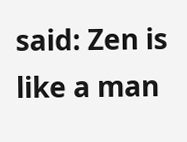said: Zen is like a man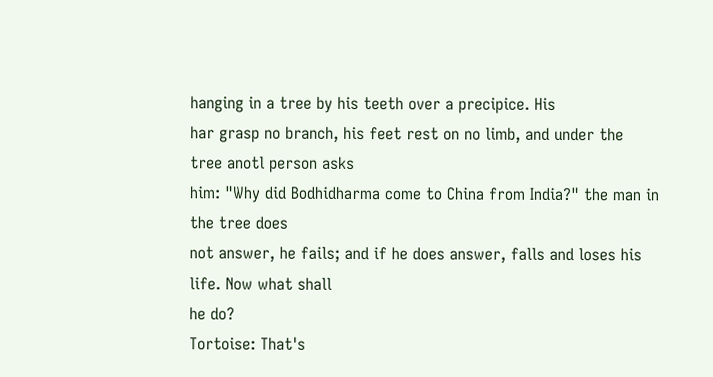hanging in a tree by his teeth over a precipice. His
har grasp no branch, his feet rest on no limb, and under the tree anotl person asks
him: "Why did Bodhidharma come to China from India?" the man in the tree does
not answer, he fails; and if he does answer, falls and loses his life. Now what shall
he do?
Tortoise: That's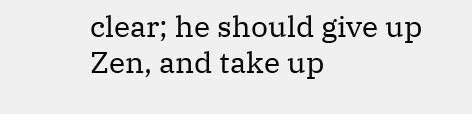clear; he should give up Zen, and take up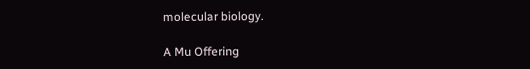molecular biology.

A Mu Offering